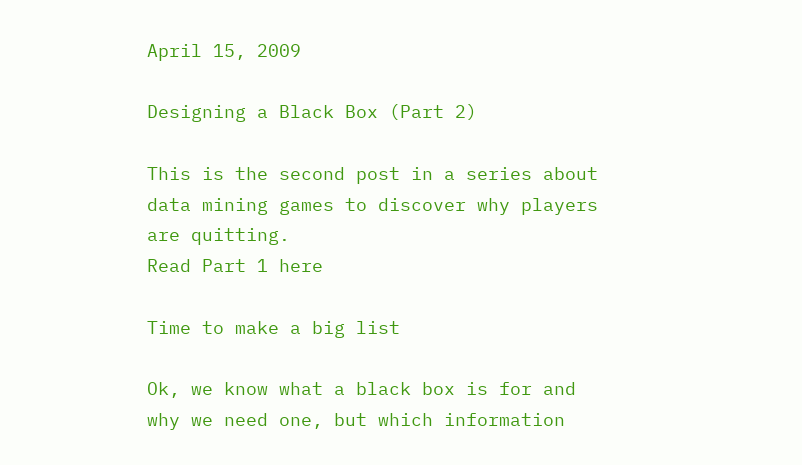April 15, 2009

Designing a Black Box (Part 2)

This is the second post in a series about data mining games to discover why players are quitting.
Read Part 1 here

Time to make a big list

Ok, we know what a black box is for and why we need one, but which information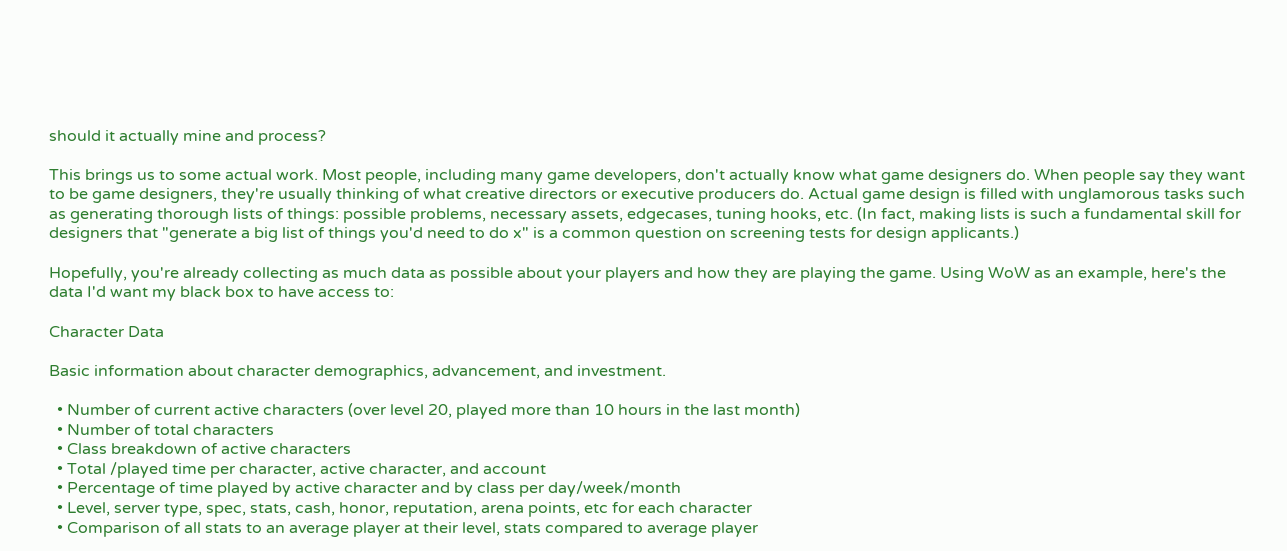should it actually mine and process?

This brings us to some actual work. Most people, including many game developers, don't actually know what game designers do. When people say they want to be game designers, they're usually thinking of what creative directors or executive producers do. Actual game design is filled with unglamorous tasks such as generating thorough lists of things: possible problems, necessary assets, edgecases, tuning hooks, etc. (In fact, making lists is such a fundamental skill for designers that "generate a big list of things you'd need to do x" is a common question on screening tests for design applicants.)

Hopefully, you're already collecting as much data as possible about your players and how they are playing the game. Using WoW as an example, here's the data I'd want my black box to have access to:

Character Data

Basic information about character demographics, advancement, and investment.

  • Number of current active characters (over level 20, played more than 10 hours in the last month)
  • Number of total characters
  • Class breakdown of active characters
  • Total /played time per character, active character, and account
  • Percentage of time played by active character and by class per day/week/month
  • Level, server type, spec, stats, cash, honor, reputation, arena points, etc for each character
  • Comparison of all stats to an average player at their level, stats compared to average player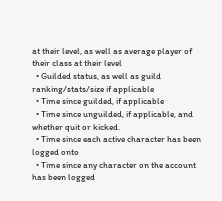at their level, as well as average player of their class at their level
  • Guilded status, as well as guild ranking/stats/size if applicable
  • Time since guilded, if applicable
  • Time since unguilded, if applicable, and whether quit or kicked.
  • Time since each active character has been logged onto
  • Time since any character on the account has been logged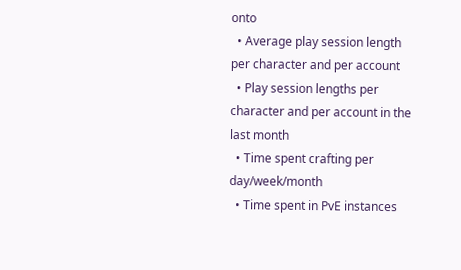onto
  • Average play session length per character and per account
  • Play session lengths per character and per account in the last month
  • Time spent crafting per day/week/month
  • Time spent in PvE instances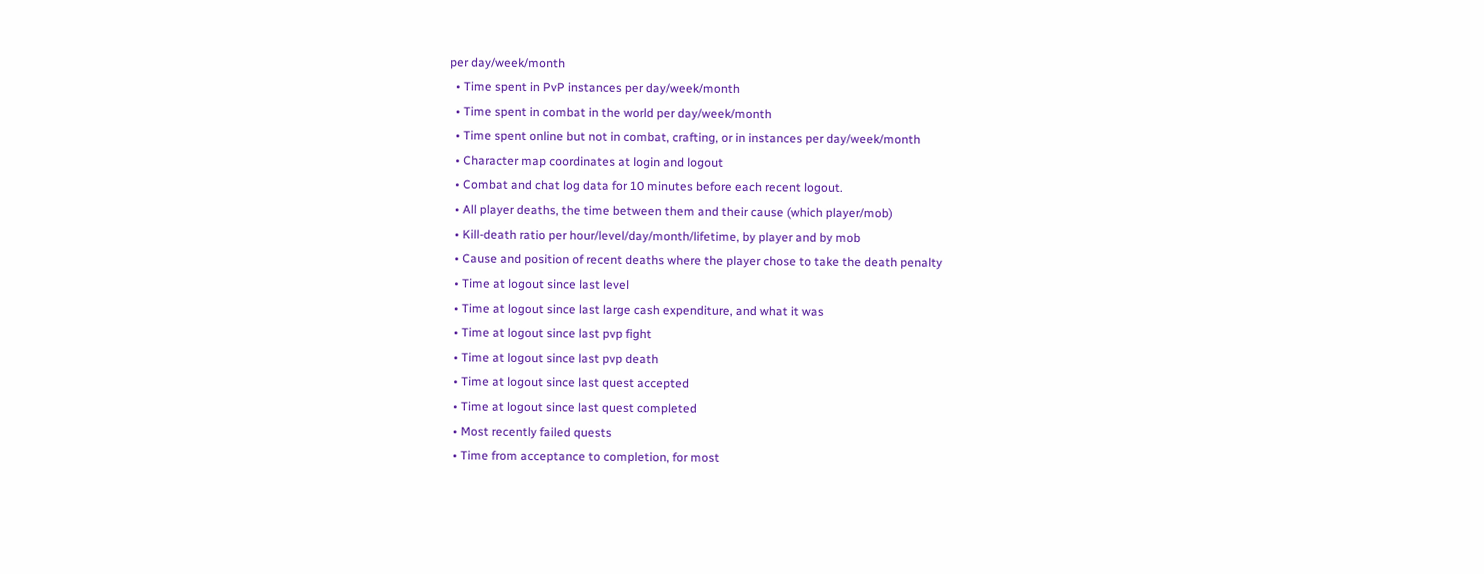per day/week/month
  • Time spent in PvP instances per day/week/month
  • Time spent in combat in the world per day/week/month
  • Time spent online but not in combat, crafting, or in instances per day/week/month
  • Character map coordinates at login and logout
  • Combat and chat log data for 10 minutes before each recent logout.
  • All player deaths, the time between them and their cause (which player/mob)
  • Kill-death ratio per hour/level/day/month/lifetime, by player and by mob
  • Cause and position of recent deaths where the player chose to take the death penalty
  • Time at logout since last level
  • Time at logout since last large cash expenditure, and what it was
  • Time at logout since last pvp fight
  • Time at logout since last pvp death
  • Time at logout since last quest accepted
  • Time at logout since last quest completed
  • Most recently failed quests
  • Time from acceptance to completion, for most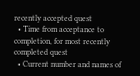recently accepted quest
  • Time from acceptance to completion, for most recently completed quest
  • Current number and names of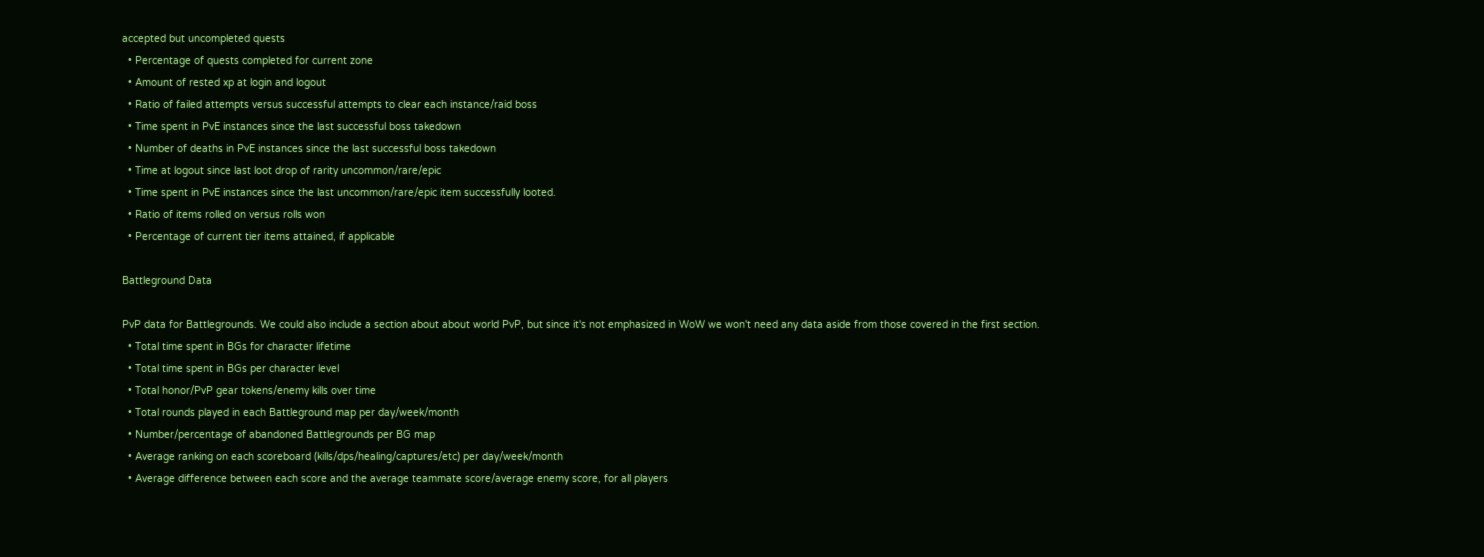accepted but uncompleted quests
  • Percentage of quests completed for current zone
  • Amount of rested xp at login and logout
  • Ratio of failed attempts versus successful attempts to clear each instance/raid boss
  • Time spent in PvE instances since the last successful boss takedown
  • Number of deaths in PvE instances since the last successful boss takedown
  • Time at logout since last loot drop of rarity uncommon/rare/epic
  • Time spent in PvE instances since the last uncommon/rare/epic item successfully looted.
  • Ratio of items rolled on versus rolls won
  • Percentage of current tier items attained, if applicable

Battleground Data

PvP data for Battlegrounds. We could also include a section about about world PvP, but since it's not emphasized in WoW we won't need any data aside from those covered in the first section.
  • Total time spent in BGs for character lifetime
  • Total time spent in BGs per character level
  • Total honor/PvP gear tokens/enemy kills over time
  • Total rounds played in each Battleground map per day/week/month
  • Number/percentage of abandoned Battlegrounds per BG map
  • Average ranking on each scoreboard (kills/dps/healing/captures/etc) per day/week/month
  • Average difference between each score and the average teammate score/average enemy score, for all players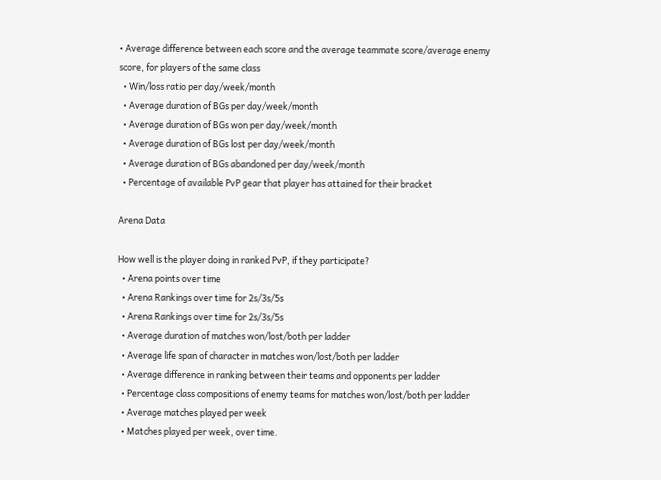• Average difference between each score and the average teammate score/average enemy score, for players of the same class
  • Win/loss ratio per day/week/month
  • Average duration of BGs per day/week/month
  • Average duration of BGs won per day/week/month
  • Average duration of BGs lost per day/week/month
  • Average duration of BGs abandoned per day/week/month
  • Percentage of available PvP gear that player has attained for their bracket

Arena Data

How well is the player doing in ranked PvP, if they participate?
  • Arena points over time
  • Arena Rankings over time for 2s/3s/5s
  • Arena Rankings over time for 2s/3s/5s
  • Average duration of matches won/lost/both per ladder
  • Average life span of character in matches won/lost/both per ladder
  • Average difference in ranking between their teams and opponents per ladder
  • Percentage class compositions of enemy teams for matches won/lost/both per ladder
  • Average matches played per week
  • Matches played per week, over time.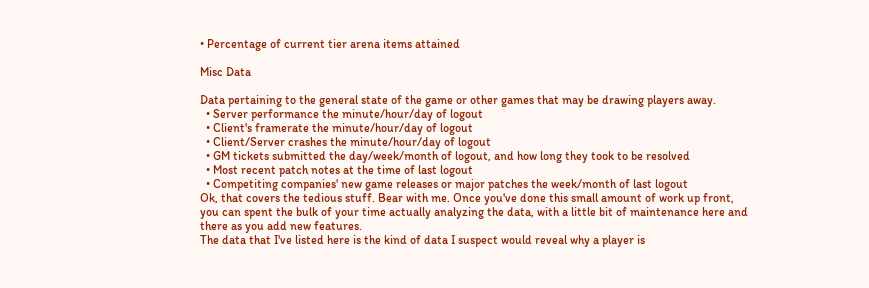• Percentage of current tier arena items attained

Misc Data

Data pertaining to the general state of the game or other games that may be drawing players away.
  • Server performance the minute/hour/day of logout
  • Client's framerate the minute/hour/day of logout
  • Client/Server crashes the minute/hour/day of logout
  • GM tickets submitted the day/week/month of logout, and how long they took to be resolved
  • Most recent patch notes at the time of last logout
  • Competiting companies' new game releases or major patches the week/month of last logout
Ok, that covers the tedious stuff. Bear with me. Once you've done this small amount of work up front, you can spent the bulk of your time actually analyzing the data, with a little bit of maintenance here and there as you add new features.
The data that I've listed here is the kind of data I suspect would reveal why a player is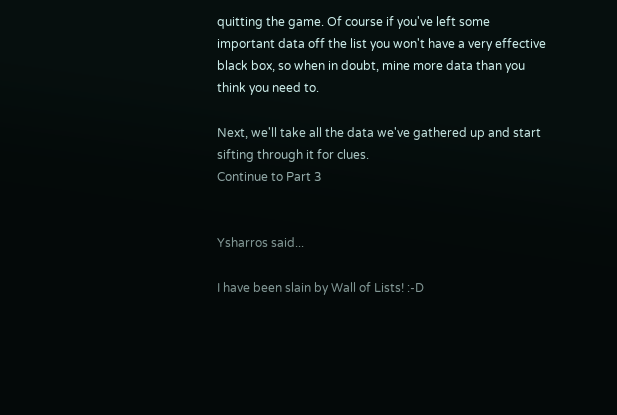quitting the game. Of course if you've left some important data off the list you won't have a very effective black box, so when in doubt, mine more data than you think you need to.

Next, we'll take all the data we've gathered up and start sifting through it for clues.
Continue to Part 3


Ysharros said...

I have been slain by Wall of Lists! :-D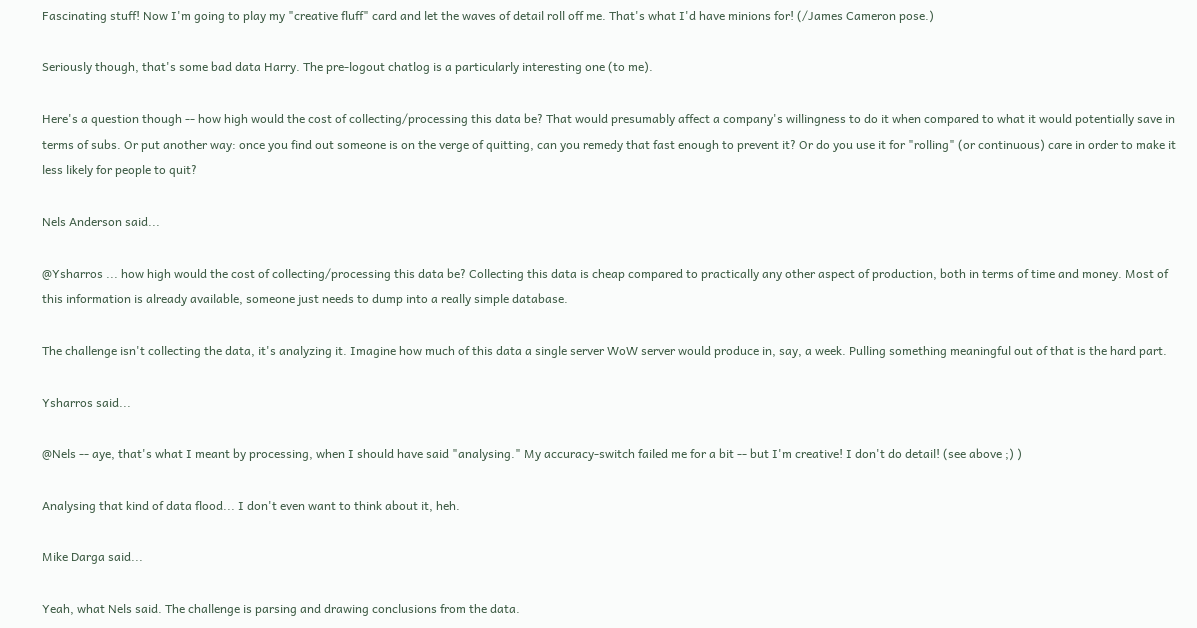Fascinating stuff! Now I'm going to play my "creative fluff" card and let the waves of detail roll off me. That's what I'd have minions for! (/James Cameron pose.)

Seriously though, that's some bad data Harry. The pre-logout chatlog is a particularly interesting one (to me).

Here's a question though -- how high would the cost of collecting/processing this data be? That would presumably affect a company's willingness to do it when compared to what it would potentially save in terms of subs. Or put another way: once you find out someone is on the verge of quitting, can you remedy that fast enough to prevent it? Or do you use it for "rolling" (or continuous) care in order to make it less likely for people to quit?

Nels Anderson said...

@Ysharros ... how high would the cost of collecting/processing this data be? Collecting this data is cheap compared to practically any other aspect of production, both in terms of time and money. Most of this information is already available, someone just needs to dump into a really simple database.

The challenge isn't collecting the data, it's analyzing it. Imagine how much of this data a single server WoW server would produce in, say, a week. Pulling something meaningful out of that is the hard part.

Ysharros said...

@Nels -- aye, that's what I meant by processing, when I should have said "analysing." My accuracy-switch failed me for a bit -- but I'm creative! I don't do detail! (see above ;) )

Analysing that kind of data flood... I don't even want to think about it, heh.

Mike Darga said...

Yeah, what Nels said. The challenge is parsing and drawing conclusions from the data.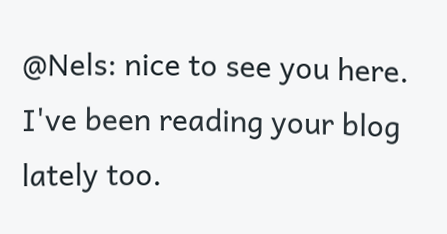@Nels: nice to see you here. I've been reading your blog lately too.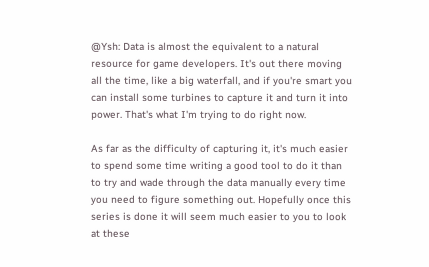@Ysh: Data is almost the equivalent to a natural resource for game developers. It's out there moving all the time, like a big waterfall, and if you're smart you can install some turbines to capture it and turn it into power. That's what I'm trying to do right now.

As far as the difficulty of capturing it, it's much easier to spend some time writing a good tool to do it than to try and wade through the data manually every time you need to figure something out. Hopefully once this series is done it will seem much easier to you to look at these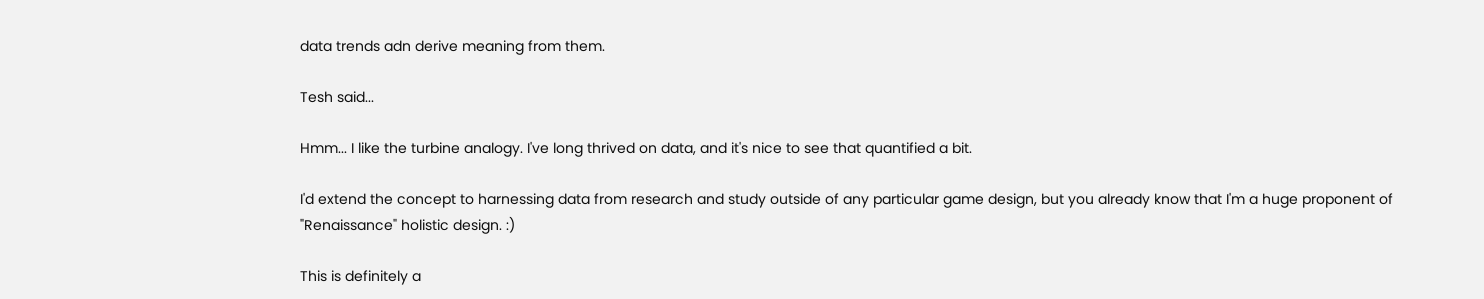data trends adn derive meaning from them.

Tesh said...

Hmm... I like the turbine analogy. I've long thrived on data, and it's nice to see that quantified a bit.

I'd extend the concept to harnessing data from research and study outside of any particular game design, but you already know that I'm a huge proponent of "Renaissance" holistic design. :)

This is definitely a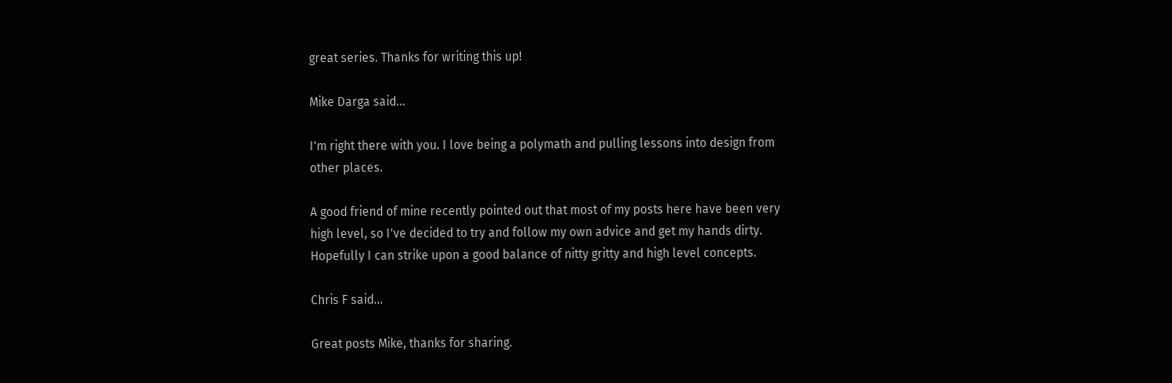great series. Thanks for writing this up!

Mike Darga said...

I'm right there with you. I love being a polymath and pulling lessons into design from other places.

A good friend of mine recently pointed out that most of my posts here have been very high level, so I've decided to try and follow my own advice and get my hands dirty. Hopefully I can strike upon a good balance of nitty gritty and high level concepts.

Chris F said...

Great posts Mike, thanks for sharing.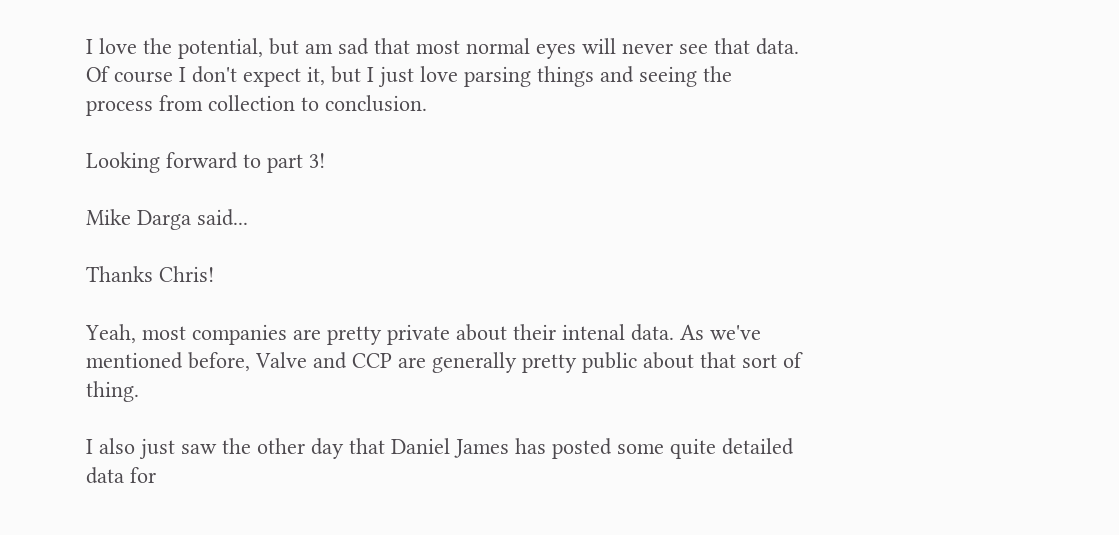I love the potential, but am sad that most normal eyes will never see that data. Of course I don't expect it, but I just love parsing things and seeing the process from collection to conclusion.

Looking forward to part 3!

Mike Darga said...

Thanks Chris!

Yeah, most companies are pretty private about their intenal data. As we've mentioned before, Valve and CCP are generally pretty public about that sort of thing.

I also just saw the other day that Daniel James has posted some quite detailed data for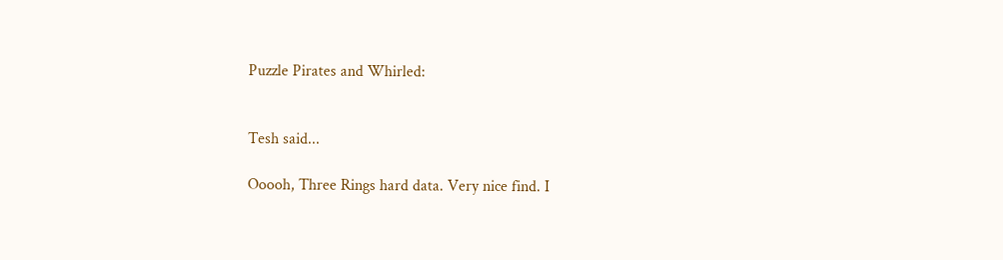Puzzle Pirates and Whirled:


Tesh said...

Ooooh, Three Rings hard data. Very nice find. I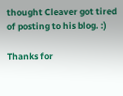thought Cleaver got tired of posting to his blog. :)

Thanks for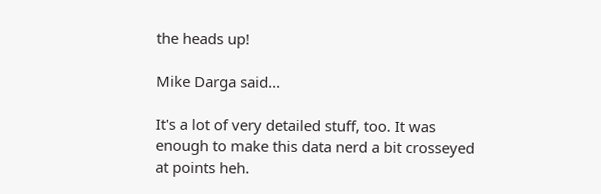the heads up!

Mike Darga said...

It's a lot of very detailed stuff, too. It was enough to make this data nerd a bit crosseyed at points heh.